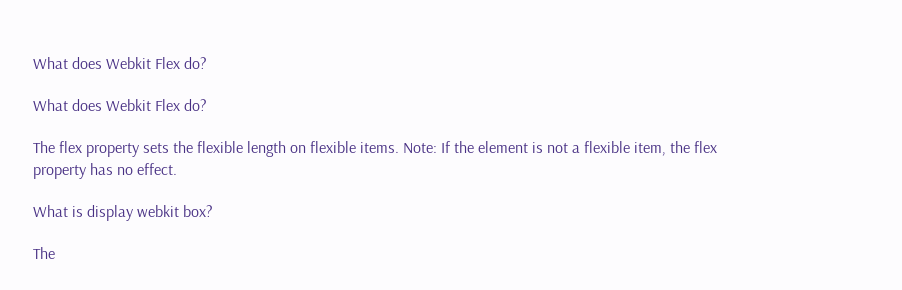What does Webkit Flex do?

What does Webkit Flex do?

The flex property sets the flexible length on flexible items. Note: If the element is not a flexible item, the flex property has no effect.

What is display webkit box?

The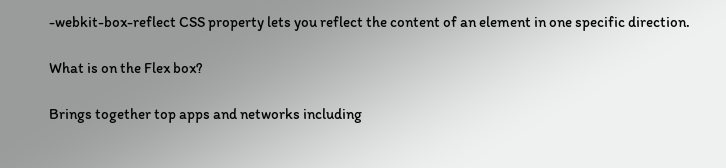-webkit-box-reflect CSS property lets you reflect the content of an element in one specific direction.

What is on the Flex box?

Brings together top apps and networks including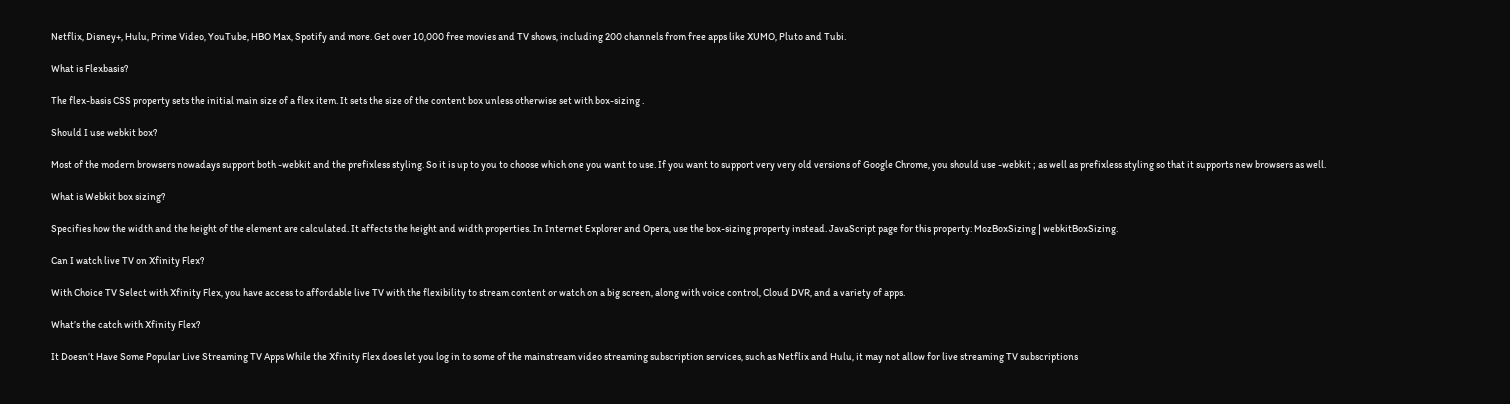Netflix, Disney+, Hulu, Prime Video, YouTube, HBO Max, Spotify and more. Get over 10,000 free movies and TV shows, including 200 channels from free apps like XUMO, Pluto and Tubi.

What is Flexbasis?

The flex-basis CSS property sets the initial main size of a flex item. It sets the size of the content box unless otherwise set with box-sizing .

Should I use webkit box?

Most of the modern browsers nowadays support both -webkit and the prefixless styling. So it is up to you to choose which one you want to use. If you want to support very very old versions of Google Chrome, you should use -webkit ; as well as prefixless styling so that it supports new browsers as well.

What is Webkit box sizing?

Specifies how the width and the height of the element are calculated. It affects the height and width properties. In Internet Explorer and Opera, use the box-sizing property instead. JavaScript page for this property: MozBoxSizing | webkitBoxSizing.

Can I watch live TV on Xfinity Flex?

With Choice TV Select with Xfinity Flex, you have access to affordable live TV with the flexibility to stream content or watch on a big screen, along with voice control, Cloud DVR, and a variety of apps.

What’s the catch with Xfinity Flex?

It Doesn’t Have Some Popular Live Streaming TV Apps While the Xfinity Flex does let you log in to some of the mainstream video streaming subscription services, such as Netflix and Hulu, it may not allow for live streaming TV subscriptions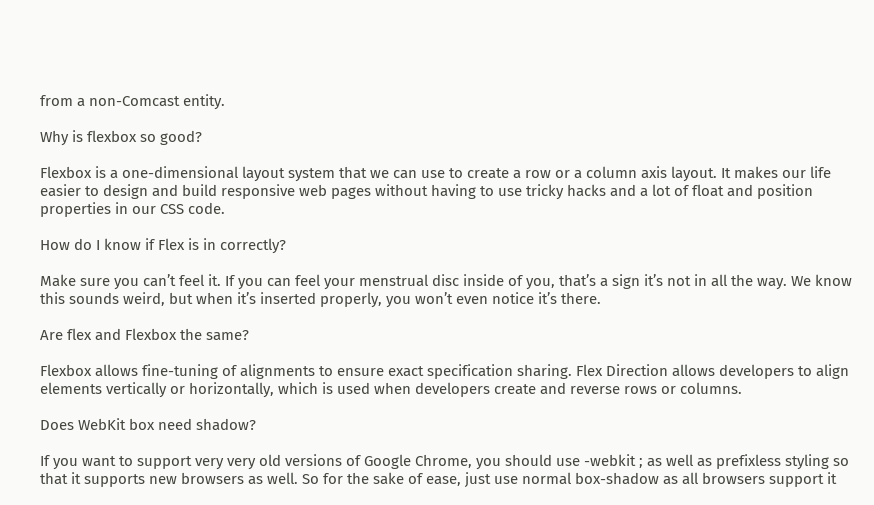from a non-Comcast entity.

Why is flexbox so good?

Flexbox is a one-dimensional layout system that we can use to create a row or a column axis layout. It makes our life easier to design and build responsive web pages without having to use tricky hacks and a lot of float and position properties in our CSS code.

How do I know if Flex is in correctly?

Make sure you can’t feel it. If you can feel your menstrual disc inside of you, that’s a sign it’s not in all the way. We know this sounds weird, but when it’s inserted properly, you won’t even notice it’s there.

Are flex and Flexbox the same?

Flexbox allows fine-tuning of alignments to ensure exact specification sharing. Flex Direction allows developers to align elements vertically or horizontally, which is used when developers create and reverse rows or columns.

Does WebKit box need shadow?

If you want to support very very old versions of Google Chrome, you should use -webkit ; as well as prefixless styling so that it supports new browsers as well. So for the sake of ease, just use normal box-shadow as all browsers support it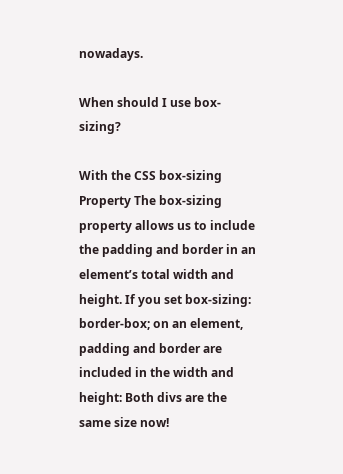nowadays.

When should I use box-sizing?

With the CSS box-sizing Property The box-sizing property allows us to include the padding and border in an element’s total width and height. If you set box-sizing: border-box; on an element, padding and border are included in the width and height: Both divs are the same size now!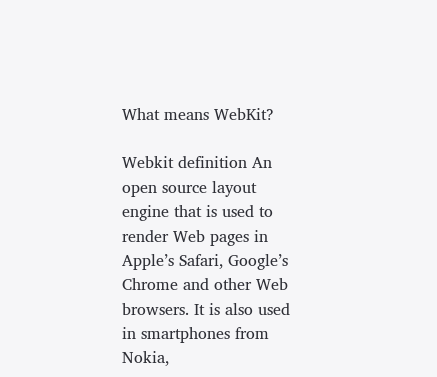What means WebKit?

Webkit definition An open source layout engine that is used to render Web pages in Apple’s Safari, Google’s Chrome and other Web browsers. It is also used in smartphones from Nokia,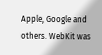Apple, Google and others. WebKit was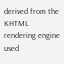derived from the KHTML rendering engine used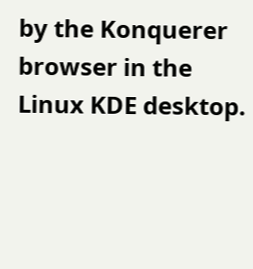by the Konquerer browser in the Linux KDE desktop.